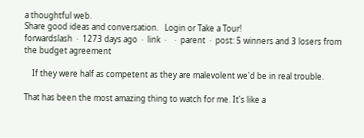a thoughtful web.
Share good ideas and conversation.   Login or Take a Tour!
forwardslash  ·  1273 days ago  ·  link  ·    ·  parent  ·  post: 5 winners and 3 losers from the budget agreement

    If they were half as competent as they are malevolent we'd be in real trouble.

That has been the most amazing thing to watch for me. It's like a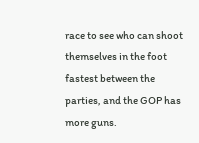race to see who can shoot themselves in the foot fastest between the parties, and the GOP has more guns.